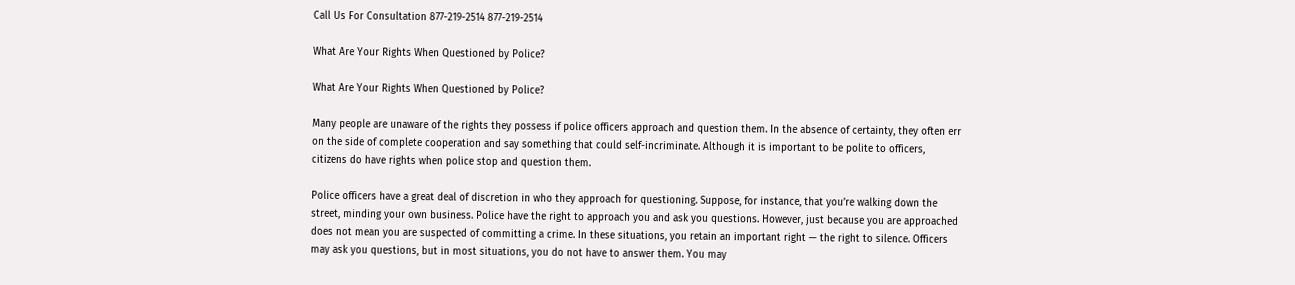Call Us For Consultation 877-219-2514 877-219-2514

What Are Your Rights When Questioned by Police?

What Are Your Rights When Questioned by Police?

Many people are unaware of the rights they possess if police officers approach and question them. In the absence of certainty, they often err on the side of complete cooperation and say something that could self-incriminate. Although it is important to be polite to officers, citizens do have rights when police stop and question them.

Police officers have a great deal of discretion in who they approach for questioning. Suppose, for instance, that you’re walking down the street, minding your own business. Police have the right to approach you and ask you questions. However, just because you are approached does not mean you are suspected of committing a crime. In these situations, you retain an important right — the right to silence. Officers may ask you questions, but in most situations, you do not have to answer them. You may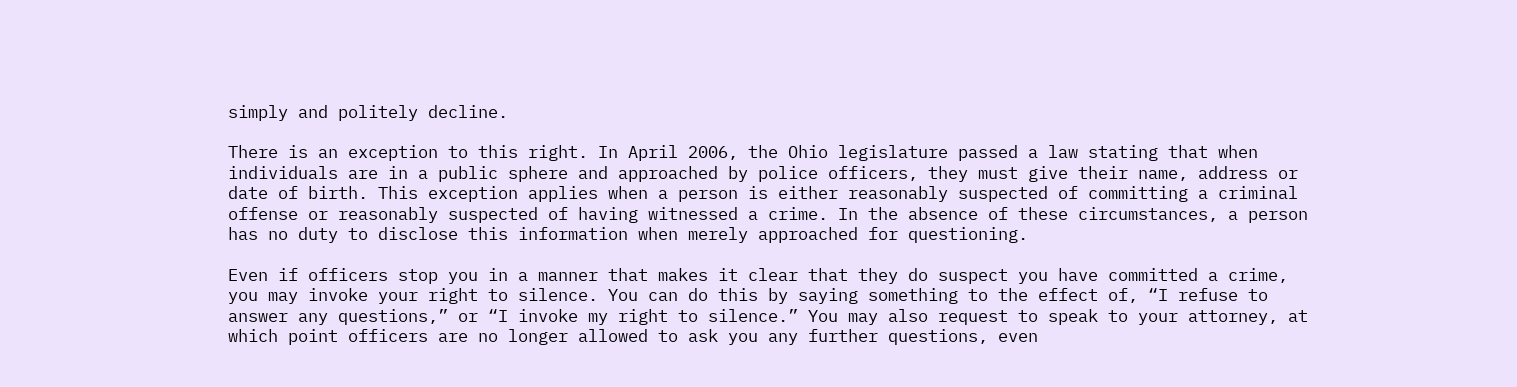simply and politely decline.

There is an exception to this right. In April 2006, the Ohio legislature passed a law stating that when individuals are in a public sphere and approached by police officers, they must give their name, address or date of birth. This exception applies when a person is either reasonably suspected of committing a criminal offense or reasonably suspected of having witnessed a crime. In the absence of these circumstances, a person has no duty to disclose this information when merely approached for questioning.

Even if officers stop you in a manner that makes it clear that they do suspect you have committed a crime, you may invoke your right to silence. You can do this by saying something to the effect of, “I refuse to answer any questions,” or “I invoke my right to silence.” You may also request to speak to your attorney, at which point officers are no longer allowed to ask you any further questions, even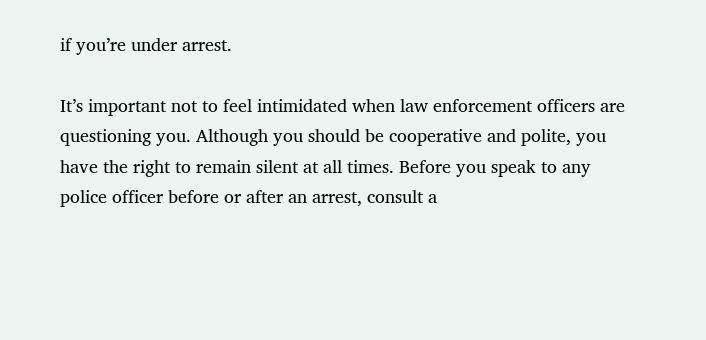if you’re under arrest.

It’s important not to feel intimidated when law enforcement officers are questioning you. Although you should be cooperative and polite, you have the right to remain silent at all times. Before you speak to any police officer before or after an arrest, consult a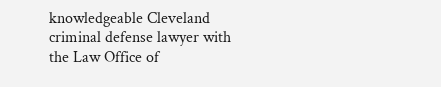knowledgeable Cleveland criminal defense lawyer with the Law Office of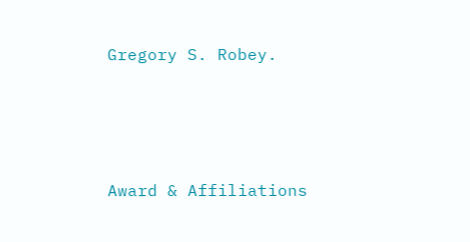Gregory S. Robey.




Award & Affiliations